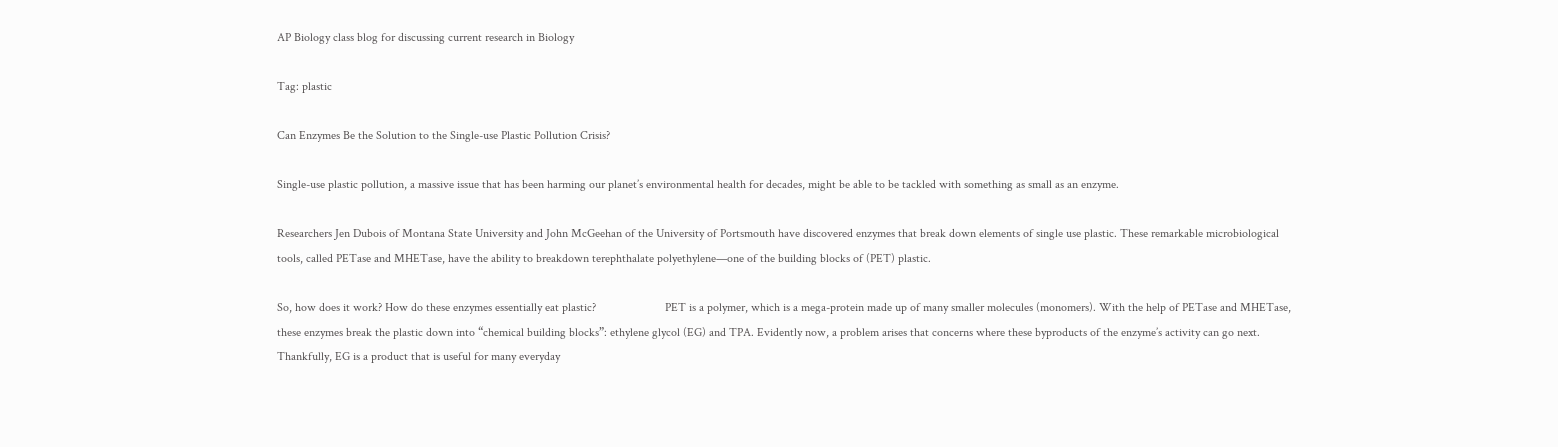AP Biology class blog for discussing current research in Biology

Tag: plastic

Can Enzymes Be the Solution to the Single-use Plastic Pollution Crisis?

Single-use plastic pollution, a massive issue that has been harming our planet’s environmental health for decades, might be able to be tackled with something as small as an enzyme.

Researchers Jen Dubois of Montana State University and John McGeehan of the University of Portsmouth have discovered enzymes that break down elements of single use plastic. These remarkable microbiological tools, called PETase and MHETase, have the ability to breakdown terephthalate polyethylene—one of the building blocks of (PET) plastic.

So, how does it work? How do these enzymes essentially eat plastic?                       PET is a polymer, which is a mega-protein made up of many smaller molecules (monomers). With the help of PETase and MHETase, these enzymes break the plastic down into “chemical building blocks”: ethylene glycol (EG) and TPA. Evidently now, a problem arises that concerns where these byproducts of the enzyme’s activity can go next. Thankfully, EG is a product that is useful for many everyday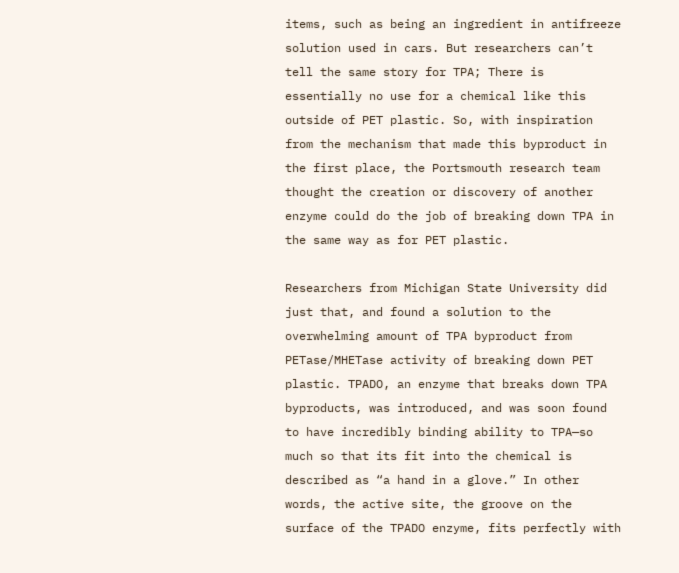items, such as being an ingredient in antifreeze solution used in cars. But researchers can’t tell the same story for TPA; There is essentially no use for a chemical like this outside of PET plastic. So, with inspiration from the mechanism that made this byproduct in the first place, the Portsmouth research team thought the creation or discovery of another enzyme could do the job of breaking down TPA in the same way as for PET plastic.

Researchers from Michigan State University did just that, and found a solution to the overwhelming amount of TPA byproduct from PETase/MHETase activity of breaking down PET plastic. TPADO, an enzyme that breaks down TPA byproducts, was introduced, and was soon found to have incredibly binding ability to TPA—so much so that its fit into the chemical is described as “a hand in a glove.” In other words, the active site, the groove on the surface of the TPADO enzyme, fits perfectly with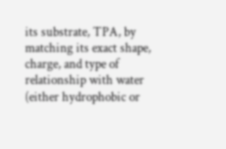its substrate, TPA, by matching its exact shape, charge, and type of relationship with water (either hydrophobic or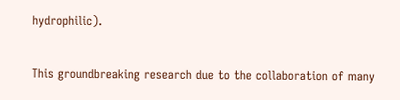hydrophilic).

This groundbreaking research due to the collaboration of many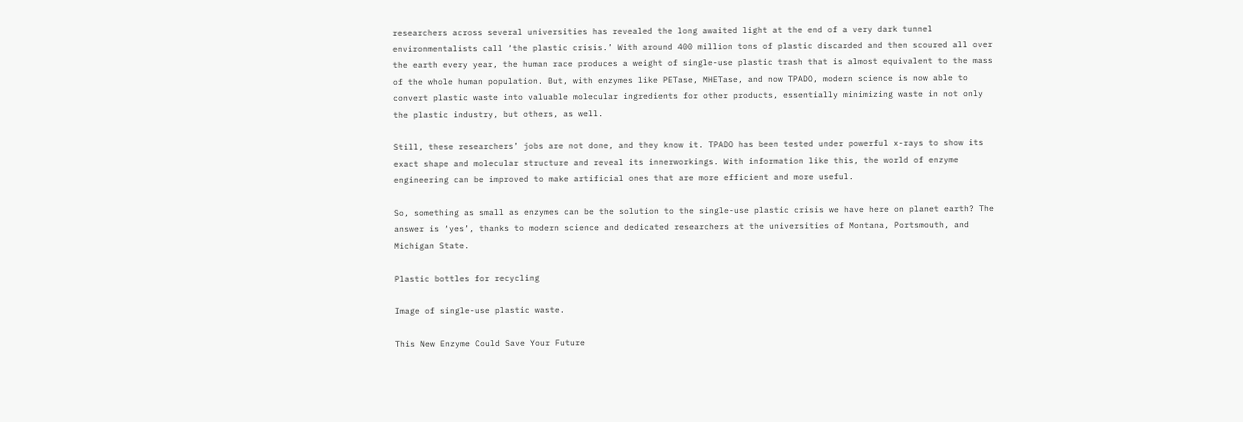researchers across several universities has revealed the long awaited light at the end of a very dark tunnel environmentalists call ‘the plastic crisis.’ With around 400 million tons of plastic discarded and then scoured all over the earth every year, the human race produces a weight of single-use plastic trash that is almost equivalent to the mass of the whole human population. But, with enzymes like PETase, MHETase, and now TPADO, modern science is now able to convert plastic waste into valuable molecular ingredients for other products, essentially minimizing waste in not only the plastic industry, but others, as well.

Still, these researchers’ jobs are not done, and they know it. TPADO has been tested under powerful x-rays to show its exact shape and molecular structure and reveal its innerworkings. With information like this, the world of enzyme engineering can be improved to make artificial ones that are more efficient and more useful.

So, something as small as enzymes can be the solution to the single-use plastic crisis we have here on planet earth? The answer is ‘yes’, thanks to modern science and dedicated researchers at the universities of Montana, Portsmouth, and Michigan State.

Plastic bottles for recycling

Image of single-use plastic waste.

This New Enzyme Could Save Your Future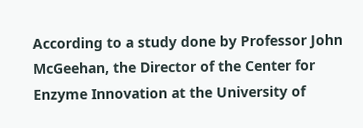According to a study done by Professor John McGeehan, the Director of the Center for Enzyme Innovation at the University of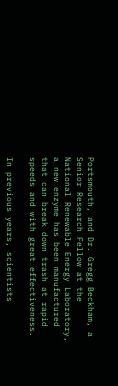Portsmouth, and Dr. Gregg Beckham, a Senior Research Fellow at the National Renewable Energy Laboratory, a new enzyme has been manufactured that can break down trash at rapid speeds and with great effectiveness.

In previous years, scientists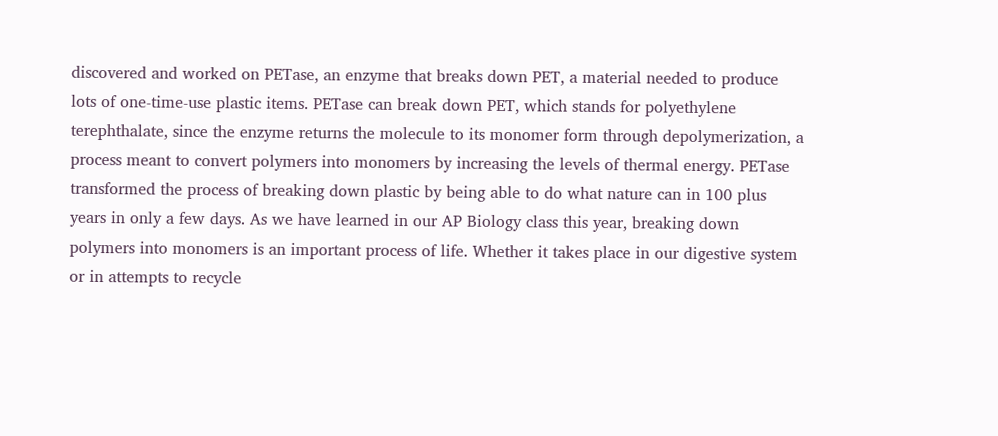discovered and worked on PETase, an enzyme that breaks down PET, a material needed to produce lots of one-time-use plastic items. PETase can break down PET, which stands for polyethylene terephthalate, since the enzyme returns the molecule to its monomer form through depolymerization, a process meant to convert polymers into monomers by increasing the levels of thermal energy. PETase transformed the process of breaking down plastic by being able to do what nature can in 100 plus years in only a few days. As we have learned in our AP Biology class this year, breaking down polymers into monomers is an important process of life. Whether it takes place in our digestive system or in attempts to recycle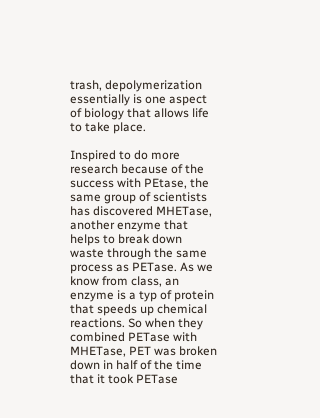trash, depolymerization essentially is one aspect of biology that allows life to take place.

Inspired to do more research because of the success with PEtase, the same group of scientists has discovered MHETase, another enzyme that helps to break down waste through the same process as PETase. As we know from class, an enzyme is a typ of protein that speeds up chemical reactions. So when they combined PETase with MHETase, PET was broken down in half of the time that it took PETase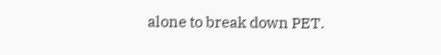alone to break down PET.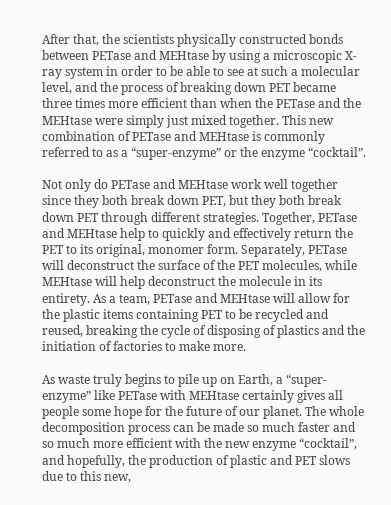After that, the scientists physically constructed bonds between PETase and MEHtase by using a microscopic X-ray system in order to be able to see at such a molecular level, and the process of breaking down PET became three times more efficient than when the PETase and the MEHtase were simply just mixed together. This new combination of PETase and MEHtase is commonly referred to as a “super-enzyme” or the enzyme “cocktail”.

Not only do PETase and MEHtase work well together since they both break down PET, but they both break down PET through different strategies. Together, PETase and MEHtase help to quickly and effectively return the PET to its original, monomer form. Separately, PETase will deconstruct the surface of the PET molecules, while MEHtase will help deconstruct the molecule in its entirety. As a team, PETase and MEHtase will allow for the plastic items containing PET to be recycled and reused, breaking the cycle of disposing of plastics and the initiation of factories to make more.

As waste truly begins to pile up on Earth, a “super-enzyme” like PETase with MEHtase certainly gives all people some hope for the future of our planet. The whole decomposition process can be made so much faster and so much more efficient with the new enzyme “cocktail”, and hopefully, the production of plastic and PET slows due to this new,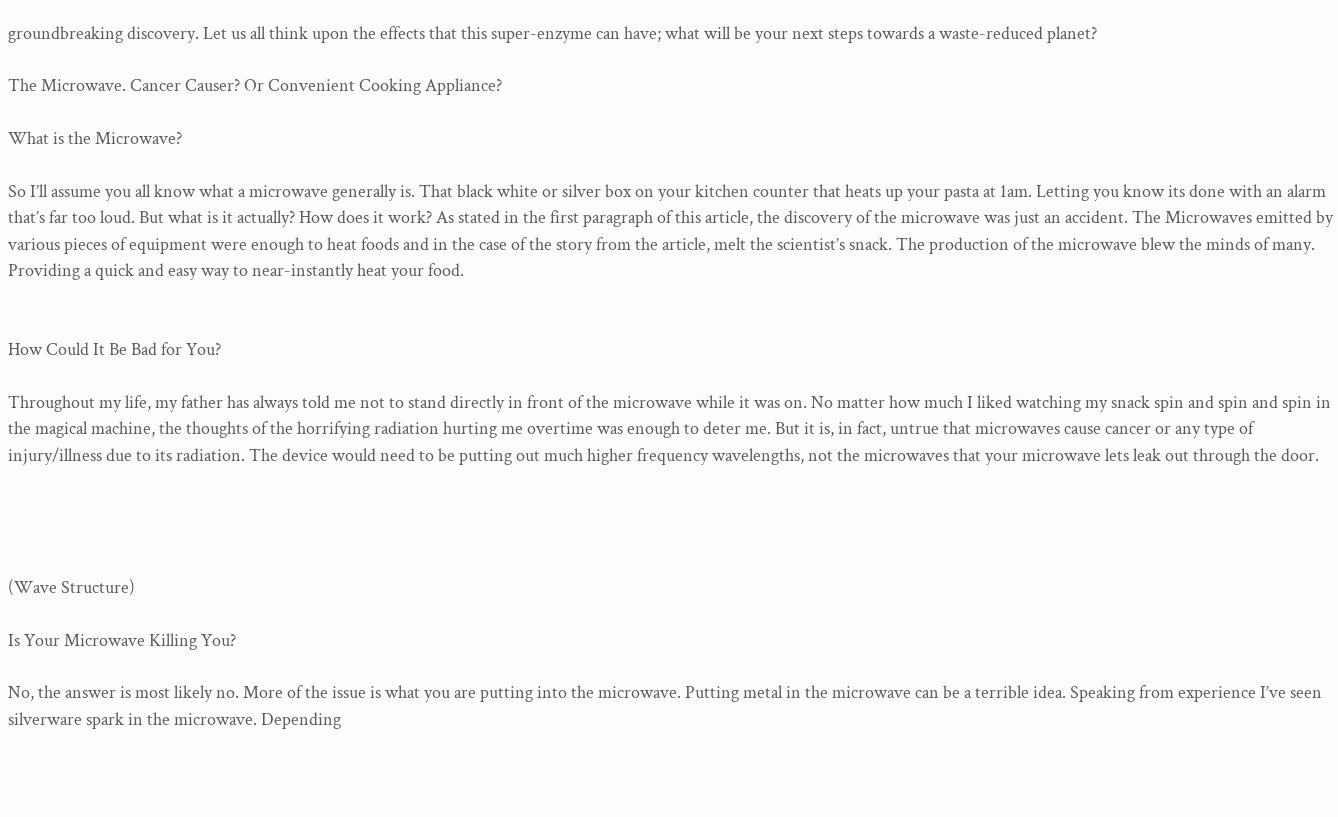groundbreaking discovery. Let us all think upon the effects that this super-enzyme can have; what will be your next steps towards a waste-reduced planet?

The Microwave. Cancer Causer? Or Convenient Cooking Appliance?

What is the Microwave?

So I’ll assume you all know what a microwave generally is. That black white or silver box on your kitchen counter that heats up your pasta at 1am. Letting you know its done with an alarm that’s far too loud. But what is it actually? How does it work? As stated in the first paragraph of this article, the discovery of the microwave was just an accident. The Microwaves emitted by various pieces of equipment were enough to heat foods and in the case of the story from the article, melt the scientist’s snack. The production of the microwave blew the minds of many. Providing a quick and easy way to near-instantly heat your food.


How Could It Be Bad for You?

Throughout my life, my father has always told me not to stand directly in front of the microwave while it was on. No matter how much I liked watching my snack spin and spin and spin in the magical machine, the thoughts of the horrifying radiation hurting me overtime was enough to deter me. But it is, in fact, untrue that microwaves cause cancer or any type of injury/illness due to its radiation. The device would need to be putting out much higher frequency wavelengths, not the microwaves that your microwave lets leak out through the door.




(Wave Structure)

Is Your Microwave Killing You?

No, the answer is most likely no. More of the issue is what you are putting into the microwave. Putting metal in the microwave can be a terrible idea. Speaking from experience I’ve seen silverware spark in the microwave. Depending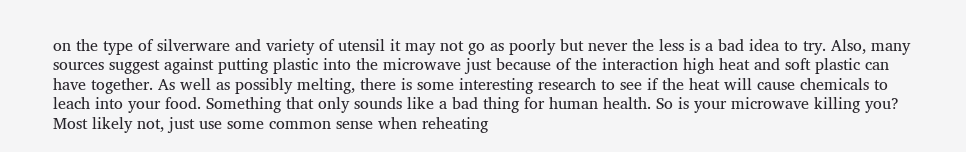on the type of silverware and variety of utensil it may not go as poorly but never the less is a bad idea to try. Also, many sources suggest against putting plastic into the microwave just because of the interaction high heat and soft plastic can have together. As well as possibly melting, there is some interesting research to see if the heat will cause chemicals to leach into your food. Something that only sounds like a bad thing for human health. So is your microwave killing you? Most likely not, just use some common sense when reheating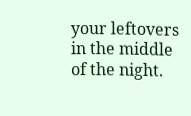your leftovers in the middle of the night.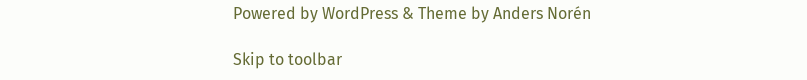Powered by WordPress & Theme by Anders Norén

Skip to toolbar